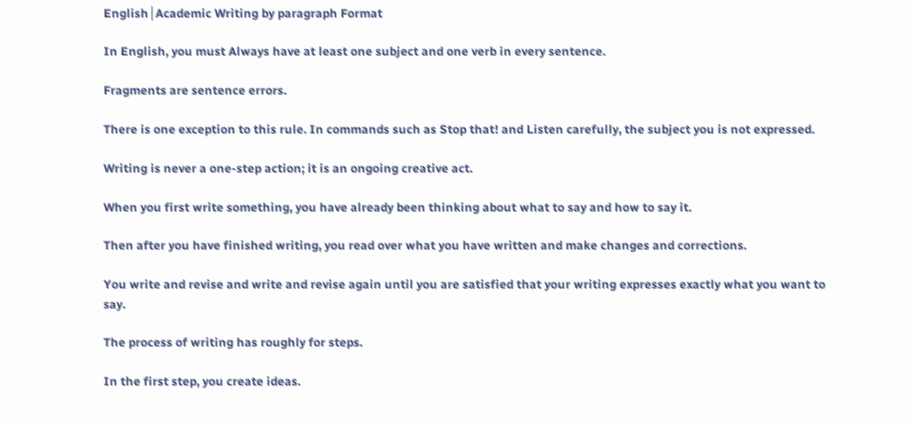English│Academic Writing by paragraph Format

In English, you must Always have at least one subject and one verb in every sentence.

Fragments are sentence errors.

There is one exception to this rule. In commands such as Stop that! and Listen carefully, the subject you is not expressed.

Writing is never a one-step action; it is an ongoing creative act.

When you first write something, you have already been thinking about what to say and how to say it.

Then after you have finished writing, you read over what you have written and make changes and corrections.

You write and revise and write and revise again until you are satisfied that your writing expresses exactly what you want to say.

The process of writing has roughly for steps.

In the first step, you create ideas.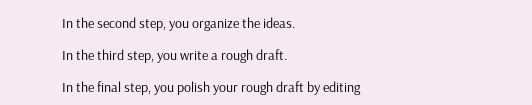In the second step, you organize the ideas.

In the third step, you write a rough draft.

In the final step, you polish your rough draft by editing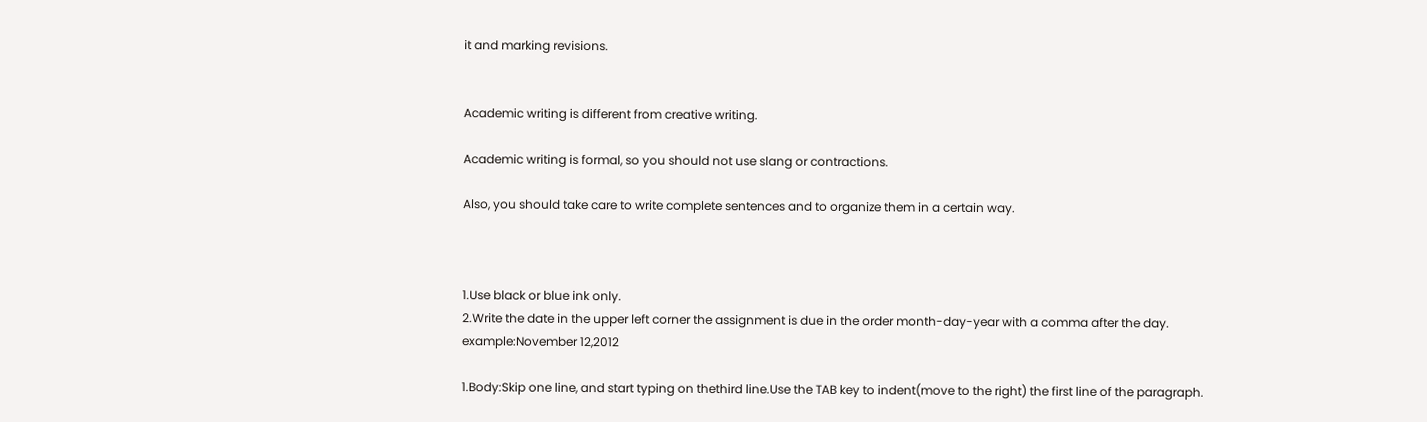it and marking revisions.


Academic writing is different from creative writing.

Academic writing is formal, so you should not use slang or contractions.

Also, you should take care to write complete sentences and to organize them in a certain way.



1.Use black or blue ink only.
2.Write the date in the upper left corner the assignment is due in the order month-day-year with a comma after the day.
example:November 12,2012

1.Body:Skip one line, and start typing on thethird line.Use the TAB key to indent(move to the right) the first line of the paragraph.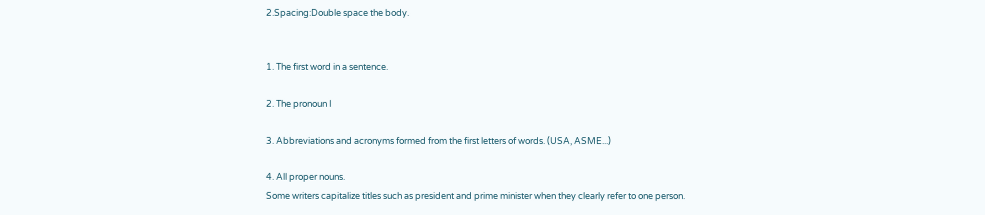2.Spacing:Double space the body.


1. The first word in a sentence.

2. The pronoun I

3. Abbreviations and acronyms formed from the first letters of words. (USA, ASME...)

4. All proper nouns.
Some writers capitalize titles such as president and prime minister when they clearly refer to one person.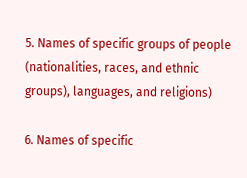5. Names of specific groups of people (nationalities, races, and ethnic groups), languages, and religions)

6. Names of specific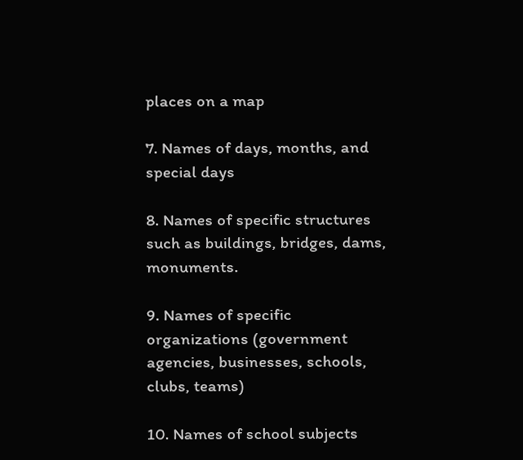places on a map

7. Names of days, months, and special days

8. Names of specific structures such as buildings, bridges, dams, monuments.

9. Names of specific organizations (government agencies, businesses, schools, clubs, teams)

10. Names of school subjects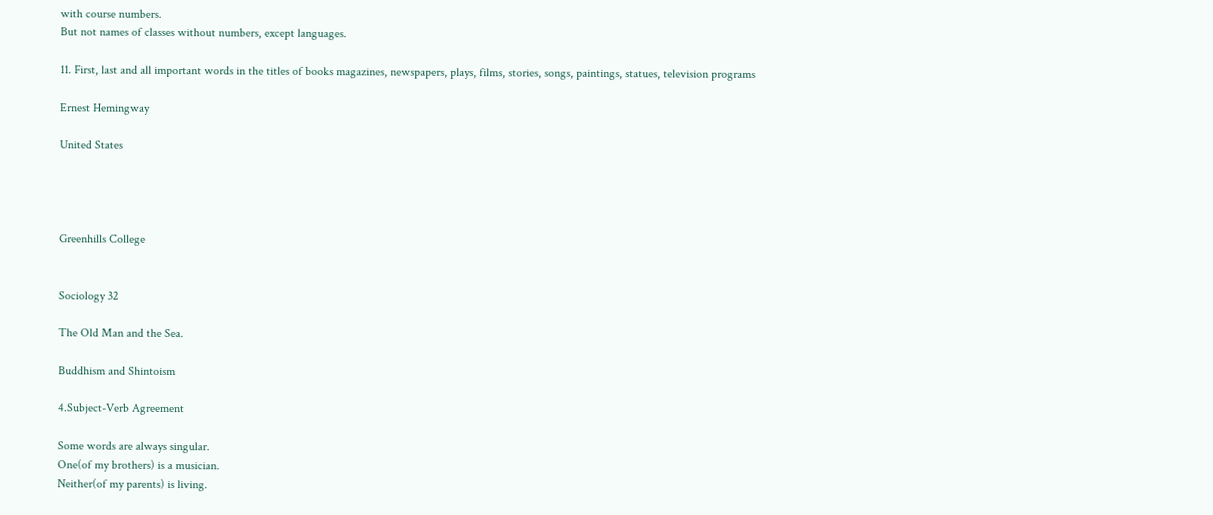with course numbers.
But not names of classes without numbers, except languages.

11. First, last and all important words in the titles of books magazines, newspapers, plays, films, stories, songs, paintings, statues, television programs

Ernest Hemingway

United States




Greenhills College


Sociology 32

The Old Man and the Sea.

Buddhism and Shintoism

4.Subject-Verb Agreement

Some words are always singular.
One(of my brothers) is a musician.
Neither(of my parents) is living.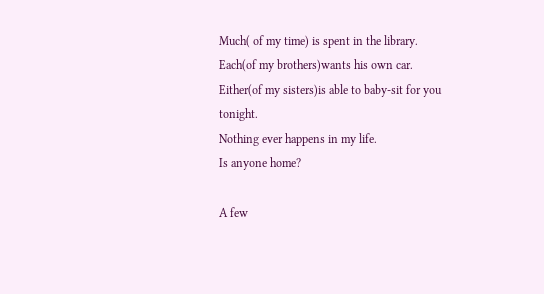Much( of my time) is spent in the library.
Each(of my brothers)wants his own car.
Either(of my sisters)is able to baby-sit for you tonight.
Nothing ever happens in my life.
Is anyone home?

A few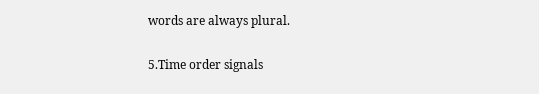words are always plural.

5.Time order signals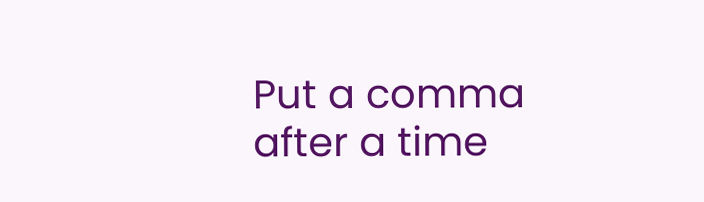Put a comma after a time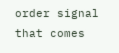order signal that comes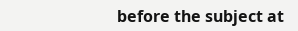before the subject at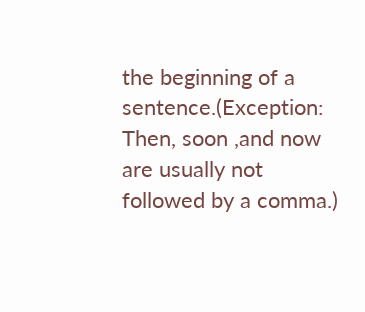the beginning of a sentence.(Exception: Then, soon ,and now are usually not followed by a comma.)